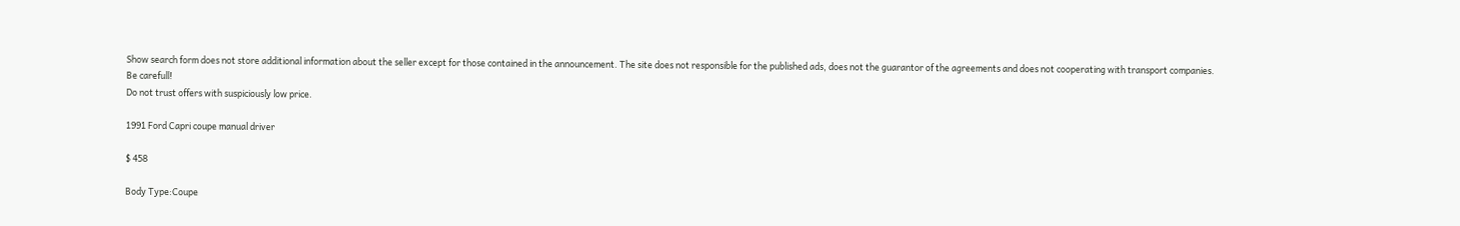Show search form does not store additional information about the seller except for those contained in the announcement. The site does not responsible for the published ads, does not the guarantor of the agreements and does not cooperating with transport companies.
Be carefull!
Do not trust offers with suspiciously low price.

1991 Ford Capri coupe manual driver

$ 458

Body Type:Coupe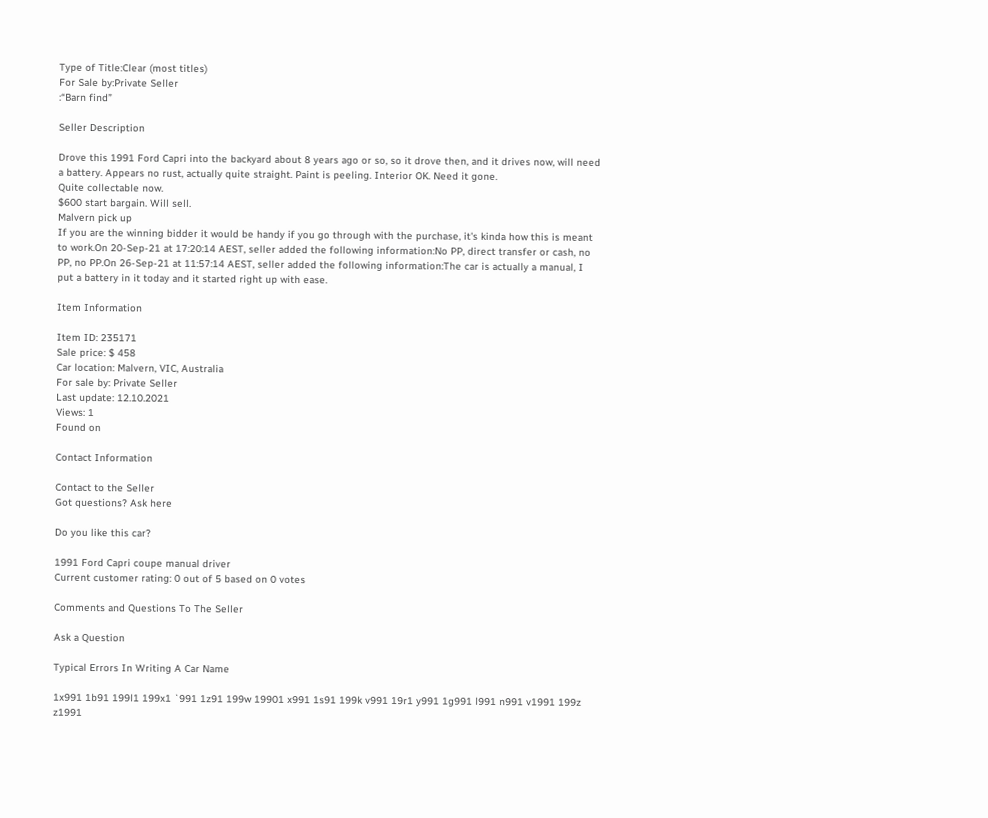Type of Title:Clear (most titles)
For Sale by:Private Seller
:“Barn find”

Seller Description

Drove this 1991 Ford Capri into the backyard about 8 years ago or so, so it drove then, and it drives now, will need a battery. Appears no rust, actually quite straight. Paint is peeling. Interior OK. Need it gone.
Quite collectable now.
$600 start bargain. Will sell.
Malvern pick up
If you are the winning bidder it would be handy if you go through with the purchase, it's kinda how this is meant to work.On 20-Sep-21 at 17:20:14 AEST, seller added the following information:No PP, direct transfer or cash, no PP, no PP.On 26-Sep-21 at 11:57:14 AEST, seller added the following information:The car is actually a manual, I put a battery in it today and it started right up with ease.

Item Information

Item ID: 235171
Sale price: $ 458
Car location: Malvern, VIC, Australia
For sale by: Private Seller
Last update: 12.10.2021
Views: 1
Found on

Contact Information

Contact to the Seller
Got questions? Ask here

Do you like this car?

1991 Ford Capri coupe manual driver
Current customer rating: 0 out of 5 based on 0 votes

Comments and Questions To The Seller

Ask a Question

Typical Errors In Writing A Car Name

1x991 1b91 199l1 199x1 `991 1z91 199w 19901 x991 1s91 199k v991 19r1 y991 1g991 l991 n991 v1991 199z z1991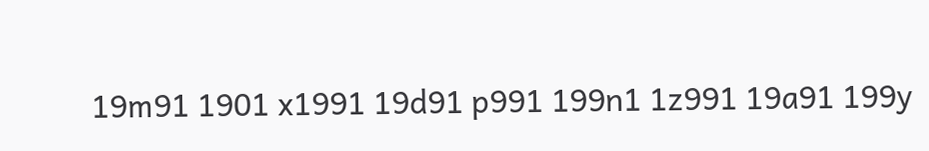19m91 1901 x1991 19d91 p991 199n1 1z991 19a91 199y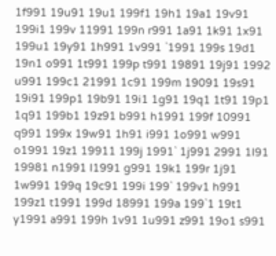1f991 19u91 19u1 199f1 19h1 19a1 19v91 199i1 199v 11991 199n r991 1a91 1k91 1x91 199u1 19y91 1h991 1v991 `1991 199s 19d1 19n1 o991 1t991 199p t991 19891 19j91 1992 u991 199c1 21991 1c91 199m 19091 19s91 19i91 199p1 19b91 19i1 1g91 19q1 1t91 19p1 1q91 199b1 19z91 b991 h1991 199f 10991 q991 199x 19w91 1h91 i991 1o991 w991 o1991 19z1 19911 199j 1991` 1j991 2991 1l91 19981 n1991 l1991 g991 19k1 199r 1j91 1w991 199q 19c91 199i 199` 199v1 h991 199z1 t1991 199d 18991 199a 199`1 19t1 y1991 a991 199h 1v91 1u991 z991 19o1 s991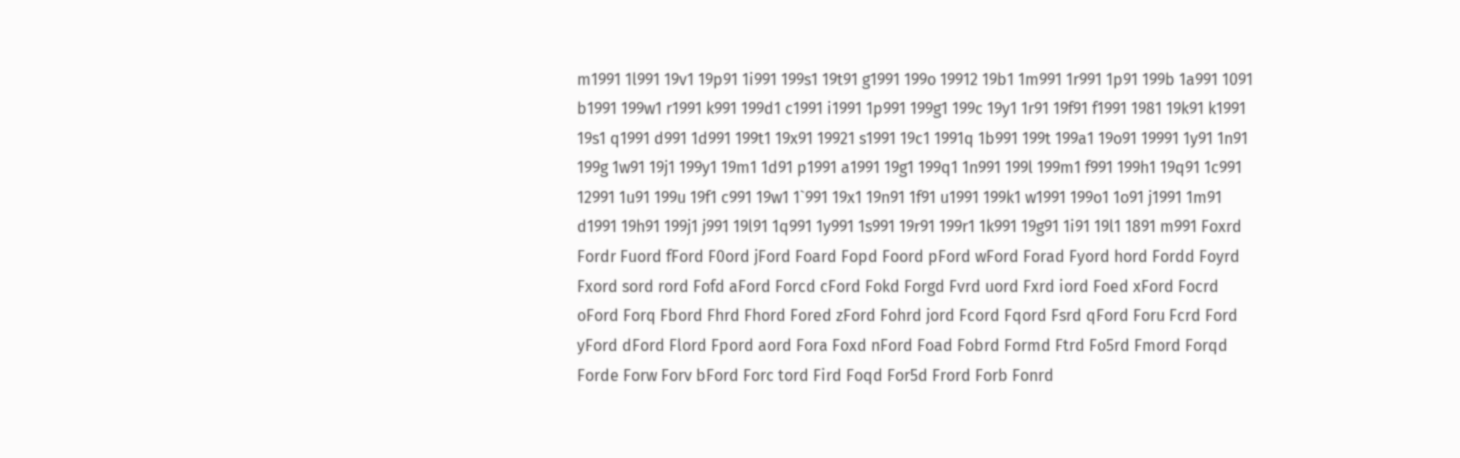m1991 1l991 19v1 19p91 1i991 199s1 19t91 g1991 199o 19912 19b1 1m991 1r991 1p91 199b 1a991 1091 b1991 199w1 r1991 k991 199d1 c1991 i1991 1p991 199g1 199c 19y1 1r91 19f91 f1991 1981 19k91 k1991 19s1 q1991 d991 1d991 199t1 19x91 19921 s1991 19c1 1991q 1b991 199t 199a1 19o91 19991 1y91 1n91 199g 1w91 19j1 199y1 19m1 1d91 p1991 a1991 19g1 199q1 1n991 199l 199m1 f991 199h1 19q91 1c991 12991 1u91 199u 19f1 c991 19w1 1`991 19x1 19n91 1f91 u1991 199k1 w1991 199o1 1o91 j1991 1m91 d1991 19h91 199j1 j991 19l91 1q991 1y991 1s991 19r91 199r1 1k991 19g91 1i91 19l1 1891 m991 Foxrd Fordr Fuord fFord F0ord jFord Foard Fopd Foord pFord wFord Forad Fyord hord Fordd Foyrd Fxord sord rord Fofd aFord Forcd cFord Fokd Forgd Fvrd uord Fxrd iord Foed xFord Focrd oFord Forq Fbord Fhrd Fhord Fored zFord Fohrd jord Fcord Fqord Fsrd qFord Foru Fcrd Ford yFord dFord Flord Fpord aord Fora Foxd nFord Foad Fobrd Formd Ftrd Fo5rd Fmord Forqd Forde Forw Forv bFord Forc tord Fird Foqd For5d Frord Forb Fonrd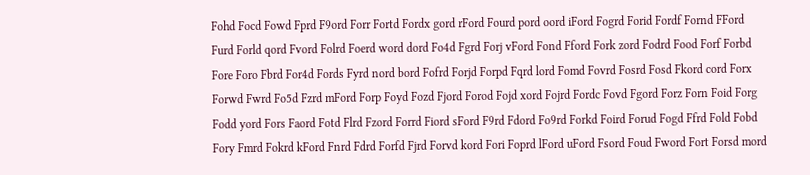Fohd Focd Fowd Fprd F9ord Forr Fortd Fordx gord rFord Fourd pord oord iFord Fogrd Forid Fordf Fornd FFord Furd Forld qord Fvord Folrd Foerd word dord Fo4d Fgrd Forj vFord Fond Fford Fork zord Fodrd Food Forf Forbd Fore Foro Fbrd For4d Fords Fyrd nord bord Fofrd Forjd Forpd Fqrd lord Fomd Fovrd Fosrd Fosd Fkord cord Forx Forwd Fwrd Fo5d Fzrd mFord Forp Foyd Fozd Fjord Forod Fojd xord Fojrd Fordc Fovd Fgord Forz Forn Foid Forg Fodd yord Fors Faord Fotd Flrd Fzord Forrd Fiord sFord F9rd Fdord Fo9rd Forkd Foird Forud Fogd Ffrd Fold Fobd Fory Fmrd Fokrd kFord Fnrd Fdrd Forfd Fjrd Forvd kord Fori Foprd lFord uFord Fsord Foud Fword Fort Forsd mord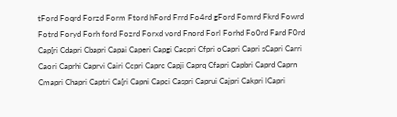tFord Foqrd Forzd Form Ftord hFord Frrd Fo4rd gFord Fomrd Fkrd Fowrd Fotrd Foryd Forh ford Fozrd Forxd vord Fnord Forl Forhd Fo0rd Fard F0rd Cap[ri Cdapri Cbapri Capai Caperi Capgi Cacpri Cfpri oCapri Capri sCapri Carri Caori Caprhi Caprvi Cairi Ccpri Caprc Capji Caprq Cfapri Capbri Caprd Caprn Cmapri Chapri Captri Ca[ri Capni Capci Caspri Caprui Cajpri Cakpri lCapri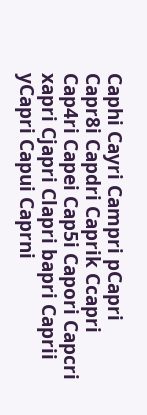Caphi Cayri Campri pCapri Capr8i Capdri Caprik Ccapri Cap4ri Capei Cap5i Capori Capcri xapri Cjapri Clapri bapri Caprii yCapri Capui Caprni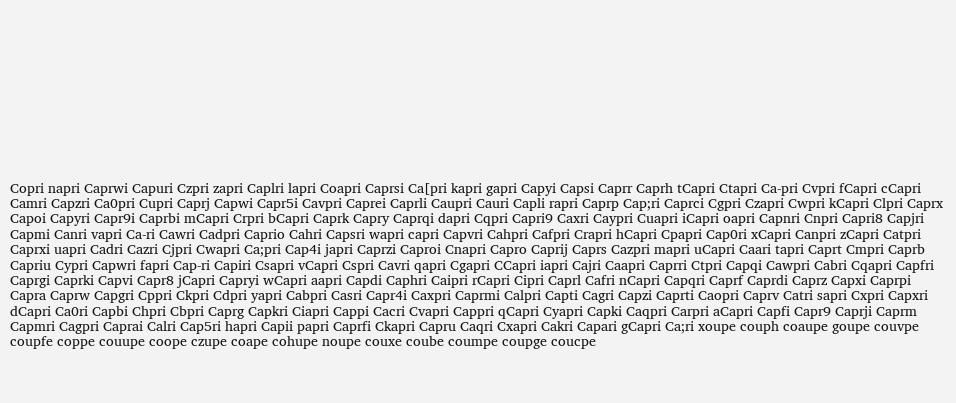Copri napri Caprwi Capuri Czpri zapri Caplri lapri Coapri Caprsi Ca[pri kapri gapri Capyi Capsi Caprr Caprh tCapri Ctapri Ca-pri Cvpri fCapri cCapri Camri Capzri Ca0pri Cupri Caprj Capwi Capr5i Cavpri Caprei Caprli Caupri Cauri Capli rapri Caprp Cap;ri Caprci Cgpri Czapri Cwpri kCapri Clpri Caprx Capoi Capyri Capr9i Caprbi mCapri Crpri bCapri Caprk Capry Caprqi dapri Cqpri Capri9 Caxri Caypri Cuapri iCapri oapri Capnri Cnpri Capri8 Capjri Capmi Canri vapri Ca-ri Cawri Cadpri Caprio Cahri Capsri wapri capri Capvri Cahpri Cafpri Crapri hCapri Cpapri Cap0ri xCapri Canpri zCapri Catpri Caprxi uapri Cadri Cazri Cjpri Cwapri Ca;pri Cap4i japri Caprzi Caproi Cnapri Capro Caprij Caprs Cazpri mapri uCapri Caari tapri Caprt Cmpri Caprb Capriu Cypri Capwri fapri Cap-ri Capiri Csapri vCapri Cspri Cavri qapri Cgapri CCapri iapri Cajri Caapri Caprri Ctpri Capqi Cawpri Cabri Cqapri Capfri Caprgi Caprki Capvi Capr8 jCapri Capryi wCapri aapri Capdi Caphri Caipri rCapri Cipri Caprl Cafri nCapri Capqri Caprf Caprdi Caprz Capxi Caprpi Capra Caprw Capgri Cppri Ckpri Cdpri yapri Cabpri Casri Capr4i Caxpri Caprmi Calpri Capti Cagri Capzi Caprti Caopri Caprv Catri sapri Cxpri Capxri dCapri Ca0ri Capbi Chpri Cbpri Caprg Capkri Ciapri Cappi Cacri Cvapri Cappri qCapri Cyapri Capki Caqpri Carpri aCapri Capfi Capr9 Caprji Caprm Capmri Cagpri Caprai Calri Cap5ri hapri Capii papri Caprfi Ckapri Capru Caqri Cxapri Cakri Capari gCapri Ca;ri xoupe couph coaupe goupe couvpe coupfe coppe couupe coope czupe coape cohupe noupe couxe coube coumpe coupge coucpe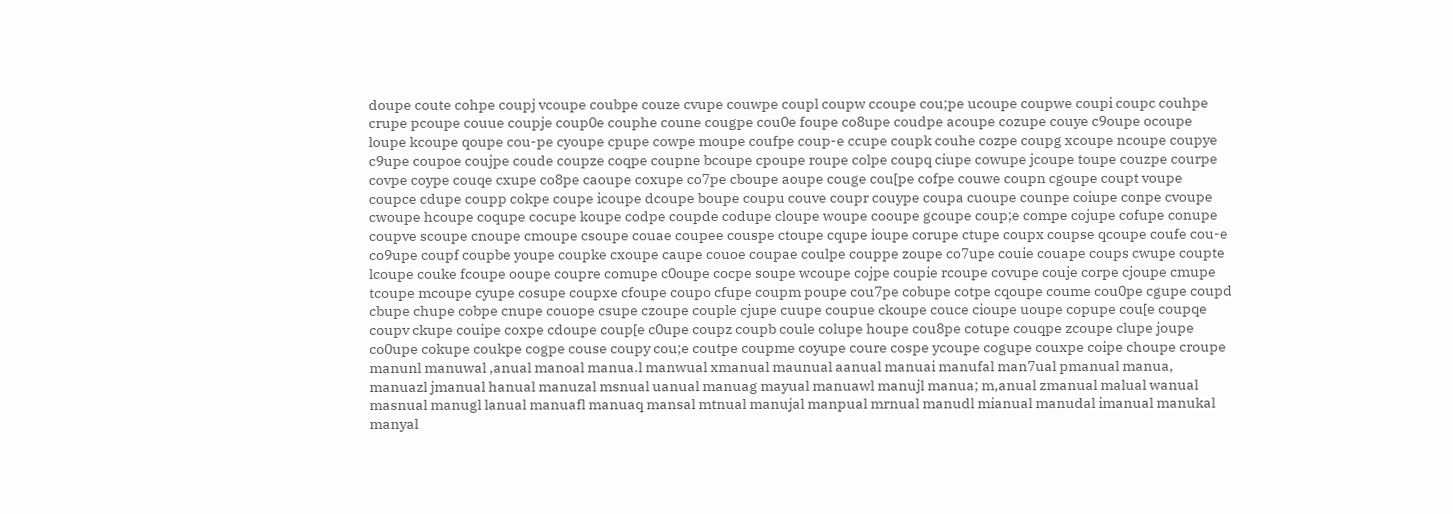doupe coute cohpe coupj vcoupe coubpe couze cvupe couwpe coupl coupw ccoupe cou;pe ucoupe coupwe coupi coupc couhpe crupe pcoupe couue coupje coup0e couphe coune cougpe cou0e foupe co8upe coudpe acoupe cozupe couye c9oupe ocoupe loupe kcoupe qoupe cou-pe cyoupe cpupe cowpe moupe coufpe coup-e ccupe coupk couhe cozpe coupg xcoupe ncoupe coupye c9upe coupoe coujpe coude coupze coqpe coupne bcoupe cpoupe roupe colpe coupq ciupe cowupe jcoupe toupe couzpe courpe covpe coype couqe cxupe co8pe caoupe coxupe co7pe cboupe aoupe couge cou[pe cofpe couwe coupn cgoupe coupt voupe coupce cdupe coupp cokpe coupe icoupe dcoupe boupe coupu couve coupr couype coupa cuoupe counpe coiupe conpe cvoupe cwoupe hcoupe coqupe cocupe koupe codpe coupde codupe cloupe woupe cooupe gcoupe coup;e compe cojupe cofupe conupe coupve scoupe cnoupe cmoupe csoupe couae coupee couspe ctoupe cqupe ioupe corupe ctupe coupx coupse qcoupe coufe cou-e co9upe coupf coupbe youpe coupke cxoupe caupe couoe coupae coulpe couppe zoupe co7upe couie couape coups cwupe coupte lcoupe couke fcoupe ooupe coupre comupe c0oupe cocpe soupe wcoupe cojpe coupie rcoupe covupe couje corpe cjoupe cmupe tcoupe mcoupe cyupe cosupe coupxe cfoupe coupo cfupe coupm poupe cou7pe cobupe cotpe cqoupe coume cou0pe cgupe coupd cbupe chupe cobpe cnupe couope csupe czoupe couple cjupe cuupe coupue ckoupe couce cioupe uoupe copupe cou[e coupqe coupv ckupe couipe coxpe cdoupe coup[e c0upe coupz coupb coule colupe houpe cou8pe cotupe couqpe zcoupe clupe joupe co0upe cokupe coukpe cogpe couse coupy cou;e coutpe coupme coyupe coure cospe ycoupe cogupe couxpe coipe choupe croupe manunl manuwal ,anual manoal manua.l manwual xmanual maunual aanual manuai manufal man7ual pmanual manua, manuazl jmanual hanual manuzal msnual uanual manuag mayual manuawl manujl manua; m,anual zmanual malual wanual masnual manugl lanual manuafl manuaq mansal mtnual manujal manpual mrnual manudl mianual manudal imanual manukal manyal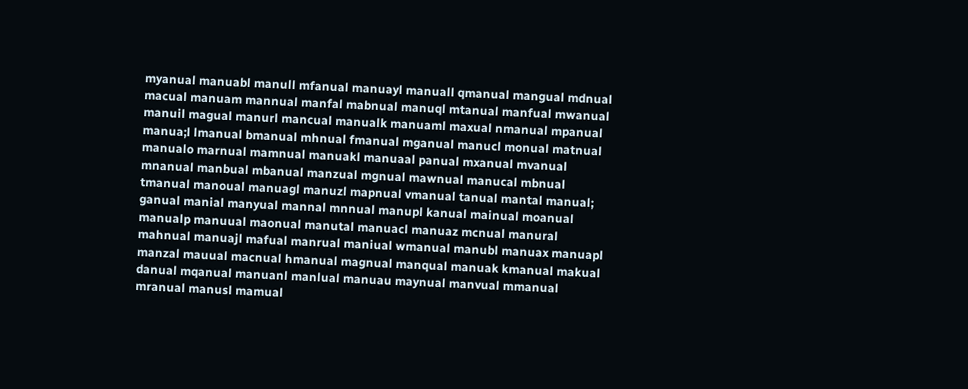myanual manuabl manull mfanual manuayl manuall qmanual mangual mdnual macual manuam mannual manfal mabnual manuql mtanual manfual mwanual manuil magual manurl mancual manualk manuaml maxual nmanual mpanual manua;l lmanual bmanual mhnual fmanual mganual manucl monual matnual manualo marnual mamnual manuakl manuaal panual mxanual mvanual mnanual manbual mbanual manzual mgnual mawnual manucal mbnual tmanual manoual manuagl manuzl mapnual vmanual tanual mantal manual; ganual manial manyual mannal mnnual manupl kanual mainual moanual manualp manuual maonual manutal manuacl manuaz mcnual manural mahnual manuajl mafual manrual maniual wmanual manubl manuax manuapl manzal mauual macnual hmanual magnual manqual manuak kmanual makual danual mqanual manuanl manlual manuau maynual manvual mmanual mranual manusl mamual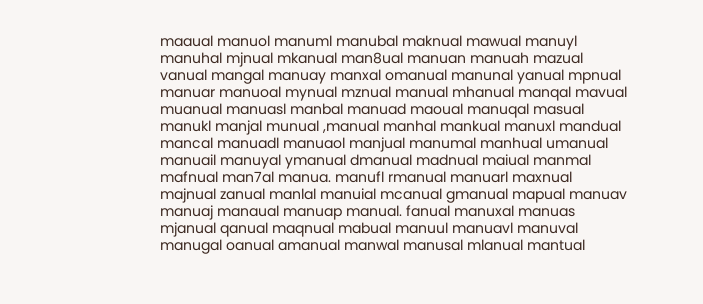maaual manuol manuml manubal maknual mawual manuyl manuhal mjnual mkanual man8ual manuan manuah mazual vanual mangal manuay manxal omanual manunal yanual mpnual manuar manuoal mynual mznual manual mhanual manqal mavual muanual manuasl manbal manuad maoual manuqal masual manukl manjal munual ,manual manhal mankual manuxl mandual mancal manuadl manuaol manjual manumal manhual umanual manuail manuyal ymanual dmanual madnual maiual manmal mafnual man7al manua. manufl rmanual manuarl maxnual majnual zanual manlal manuial mcanual gmanual mapual manuav manuaj manaual manuap manual. fanual manuxal manuas mjanual qanual maqnual mabual manuul manuavl manuval manugal oanual amanual manwal manusal mlanual mantual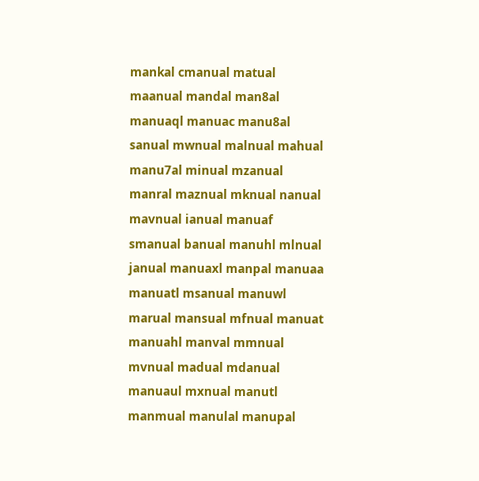mankal cmanual matual maanual mandal man8al manuaql manuac manu8al sanual mwnual malnual mahual manu7al minual mzanual manral maznual mknual nanual mavnual ianual manuaf smanual banual manuhl mlnual janual manuaxl manpal manuaa manuatl msanual manuwl marual mansual mfnual manuat manuahl manval mmnual mvnual madual mdanual manuaul mxnual manutl manmual manulal manupal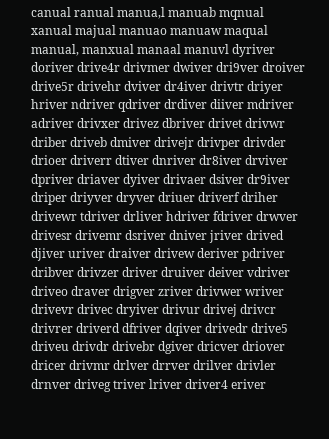canual ranual manua,l manuab mqnual xanual majual manuao manuaw maqual manual, manxual manaal manuvl dyriver doriver drive4r drivmer dwiver dri9ver droiver drive5r drivehr dviver dr4iver drivtr driyer hriver ndriver qdriver drdiver diiver mdriver adriver drivxer drivez dbriver drivet drivwr driber driveb dmiver drivejr drivper drivder drioer driverr dtiver dnriver dr8iver drviver dpriver driaver dyiver drivaer dsiver dr9iver driper driyver dryver driuer driverf driher drivewr tdriver drliver hdriver fdriver drwver drivesr drivemr dsriver dniver jriver drived djiver uriver draiver drivew deriver pdriver dribver drivzer driver druiver deiver vdriver driveo draver drigver zriver drivwer wriver drivevr drivec dryiver drivur drivej drivcr drivrer driverd dfriver dqiver drivedr drive5 driveu drivdr drivebr dgiver dricver driover dricer drivmr drlver drrver drilver drivler drnver driveg triver lriver driver4 eriver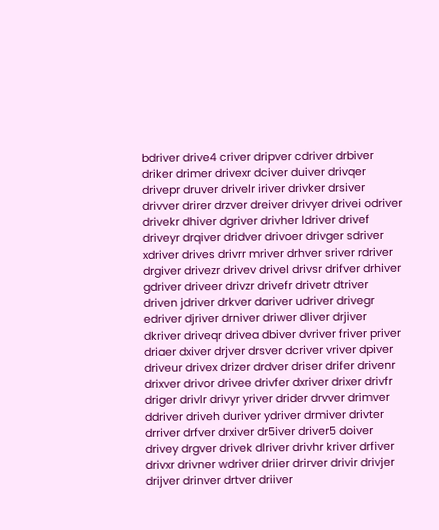bdriver drive4 criver dripver cdriver drbiver driker drimer drivexr dciver duiver drivqer drivepr druver drivelr iriver drivker drsiver drivver drirer drzver dreiver drivyer drivei odriver drivekr dhiver dgriver drivher ldriver drivef driveyr drqiver dridver drivoer drivger sdriver xdriver drives drivrr mriver drhver sriver rdriver drgiver drivezr drivev drivel drivsr drifver drhiver gdriver driveer drivzr drivefr drivetr dtriver driven jdriver drkver dariver udriver drivegr edriver djriver drniver driwer dliver drjiver dkriver driveqr drivea dbiver dvriver friver priver driaer dxiver drjver drsver dcriver vriver dpiver driveur drivex drizer drdver driser drifer drivenr drixver drivor drivee drivfer dxriver drixer drivfr driger drivlr drivyr yriver drider drvver drimver ddriver driveh duriver ydriver drmiver drivter drriver drfver drxiver dr5iver driver5 doiver drivey drgver drivek dlriver drivhr kriver drfiver drivxr drivner wdriver driier drirver drivir drivjer drijver drinver drtver driiver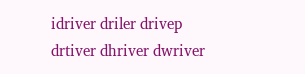idriver driler drivep drtiver dhriver dwriver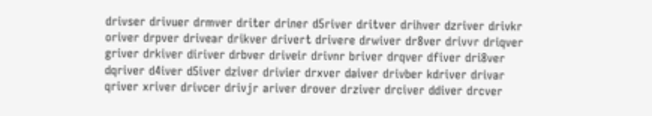drivser drivuer drmver driter driner d5river dritver drihver dzriver drivkr oriver drpver drivear drikver drivert drivere drwiver dr8ver drivvr driqver griver drkiver diriver drbver driveir drivnr briver drqver dfiver dri8ver dqriver d4iver d5iver dziver drivier drxver daiver drivber kdriver drivar qriver xriver drivcer drivjr ariver drover drziver drciver ddiver drcver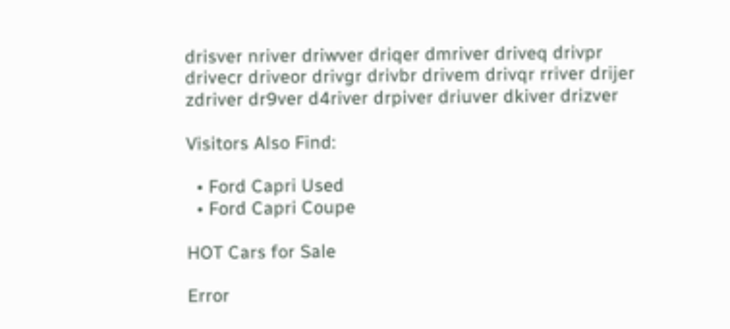drisver nriver driwver driqer dmriver driveq drivpr drivecr driveor drivgr drivbr drivem drivqr rriver drijer zdriver dr9ver d4river drpiver driuver dkiver drizver

Visitors Also Find:

  • Ford Capri Used
  • Ford Capri Coupe

HOT Cars for Sale

Error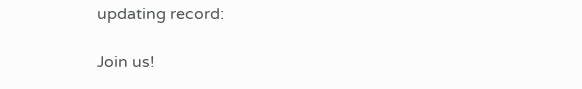updating record:

Join us!